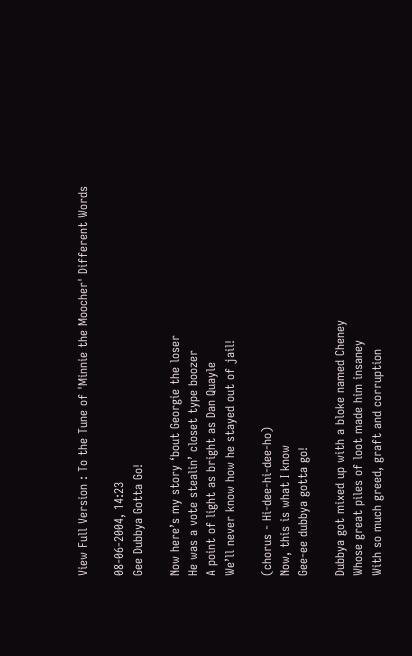View Full Version : To the Tune of 'Minnie the Moocher' Different Words

08-06-2004, 14:23
Gee Dubbya Gotta Go!

Now here’s my story ‘bout Georgie the loser
He was a vote stealin’ closet type boozer
A point of light as bright as Dan Quayle
We’ll never know how he stayed out of jail!

(chorus - Hi-dee-hi-dee-ho)
Now, this is what I know
Gee-ee dubbya gotta go!

Dubbya got mixed up with a bloke named Cheney
Whose great piles of loot made him insaney
With so much greed, graft and corruption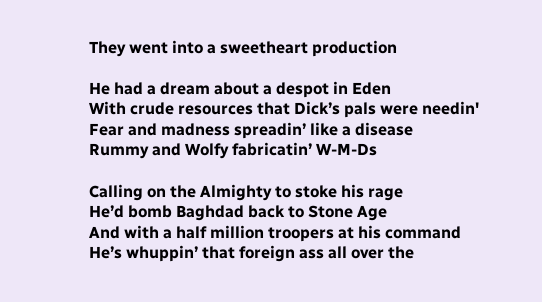They went into a sweetheart production

He had a dream about a despot in Eden
With crude resources that Dick’s pals were needin'
Fear and madness spreadin’ like a disease
Rummy and Wolfy fabricatin’ W-M-Ds

Calling on the Almighty to stoke his rage
He’d bomb Baghdad back to Stone Age
And with a half million troopers at his command
He’s whuppin’ that foreign ass all over the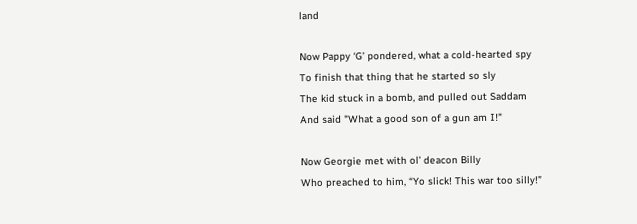land

Now Pappy ‘G’ pondered, what a cold-hearted spy
To finish that thing that he started so sly
The kid stuck in a bomb, and pulled out Saddam
And said "What a good son of a gun am I!"

Now Georgie met with ol’ deacon Billy
Who preached to him, “Yo slick! This war too silly!”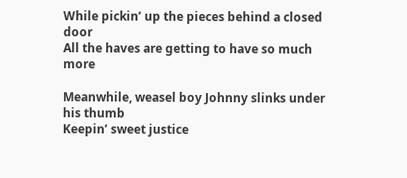While pickin’ up the pieces behind a closed door
All the haves are getting to have so much more

Meanwhile, weasel boy Johnny slinks under his thumb
Keepin’ sweet justice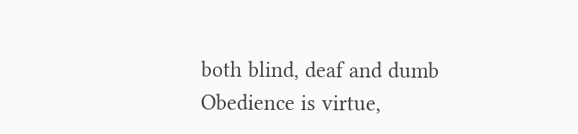both blind, deaf and dumb
Obedience is virtue,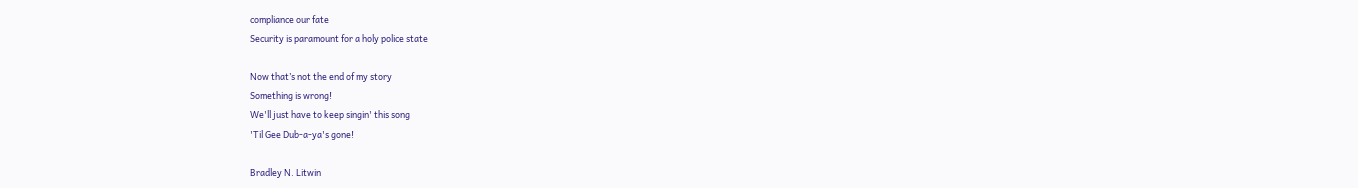compliance our fate
Security is paramount for a holy police state

Now that’s not the end of my story
Something is wrong!
We'll just have to keep singin' this song
'Til Gee Dub-a-ya's gone!

Bradley N. Litwin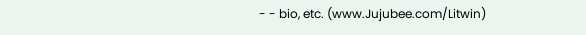- - bio, etc. (www.Jujubee.com/Litwin)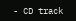- CD track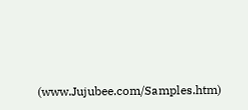(www.Jujubee.com/Samples.htm)